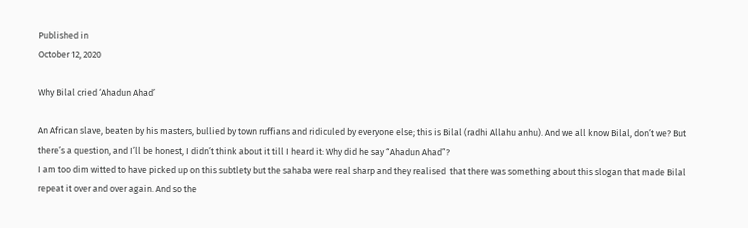Published in
October 12, 2020

Why Bilal cried ‘Ahadun Ahad’

An African slave, beaten by his masters, bullied by town ruffians and ridiculed by everyone else; this is Bilal (radhi Allahu anhu). And we all know Bilal, don’t we? But there’s a question, and I’ll be honest, I didn’t think about it till I heard it: Why did he say “Ahadun Ahad”?
I am too dim witted to have picked up on this subtlety but the sahaba were real sharp and they realised  that there was something about this slogan that made Bilal repeat it over and over again. And so the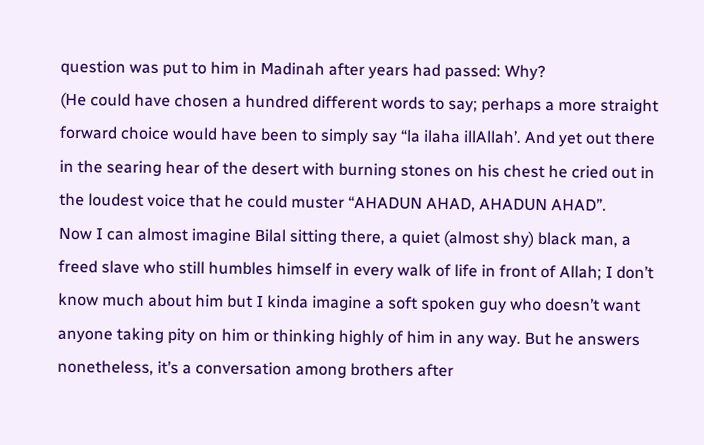question was put to him in Madinah after years had passed: Why?
(He could have chosen a hundred different words to say; perhaps a more straight forward choice would have been to simply say “la ilaha illAllah’. And yet out there in the searing hear of the desert with burning stones on his chest he cried out in the loudest voice that he could muster “AHADUN AHAD, AHADUN AHAD”.
Now I can almost imagine Bilal sitting there, a quiet (almost shy) black man, a freed slave who still humbles himself in every walk of life in front of Allah; I don’t know much about him but I kinda imagine a soft spoken guy who doesn’t want anyone taking pity on him or thinking highly of him in any way. But he answers nonetheless, it’s a conversation among brothers after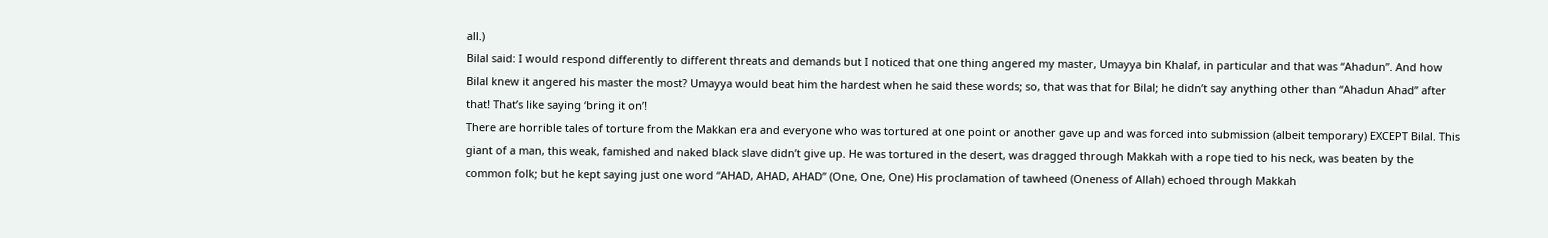all.)
Bilal said: I would respond differently to different threats and demands but I noticed that one thing angered my master, Umayya bin Khalaf, in particular and that was “Ahadun”. And how Bilal knew it angered his master the most? Umayya would beat him the hardest when he said these words; so, that was that for Bilal; he didn’t say anything other than “Ahadun Ahad” after that! That’s like saying ‘bring it on’!
There are horrible tales of torture from the Makkan era and everyone who was tortured at one point or another gave up and was forced into submission (albeit temporary) EXCEPT Bilal. This giant of a man, this weak, famished and naked black slave didn’t give up. He was tortured in the desert, was dragged through Makkah with a rope tied to his neck, was beaten by the common folk; but he kept saying just one word “AHAD, AHAD, AHAD” (One, One, One) His proclamation of tawheed (Oneness of Allah) echoed through Makkah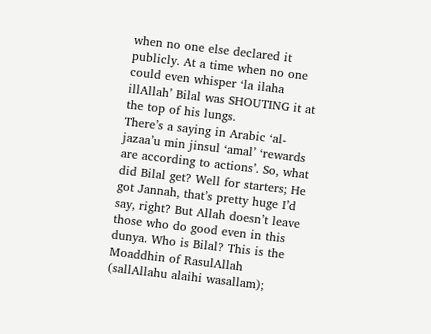when no one else declared it publicly. At a time when no one could even whisper ‘la ilaha illAllah’ Bilal was SHOUTING it at the top of his lungs.
There’s a saying in Arabic ‘al-jazaa’u min jinsul ‘amal’ ‘rewards are according to actions’. So, what did Bilal get? Well for starters; He got Jannah, that’s pretty huge I’d say, right? But Allah doesn’t leave those who do good even in this dunya. Who is Bilal? This is the Moaddhin of RasulAllah (sallAllahu alaihi wasallam);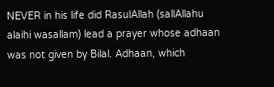NEVER in his life did RasulAllah (sallAllahu alaihi wasallam) lead a prayer whose adhaan was not given by Bilal. Adhaan, which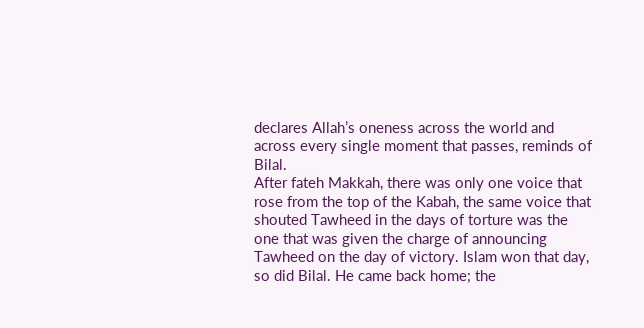declares Allah’s oneness across the world and across every single moment that passes, reminds of Bilal.
After fateh Makkah, there was only one voice that rose from the top of the Kabah, the same voice that shouted Tawheed in the days of torture was the one that was given the charge of announcing Tawheed on the day of victory. Islam won that day, so did Bilal. He came back home; the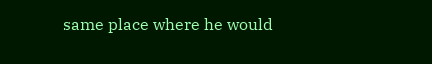same place where he would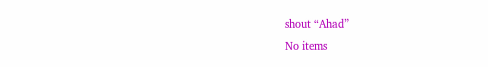shout “Ahad”
No items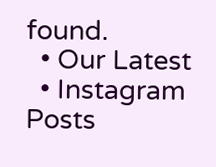found.
  • Our Latest
  • Instagram Posts